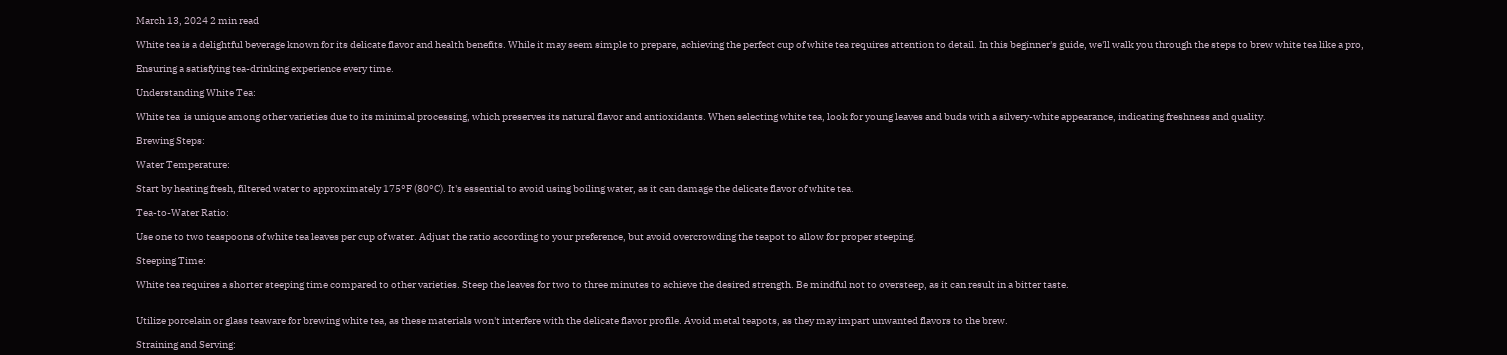March 13, 2024 2 min read

White tea is a delightful beverage known for its delicate flavor and health benefits. While it may seem simple to prepare, achieving the perfect cup of white tea requires attention to detail. In this beginner's guide, we'll walk you through the steps to brew white tea like a pro,

Ensuring a satisfying tea-drinking experience every time.

Understanding White Tea:

White tea  is unique among other varieties due to its minimal processing, which preserves its natural flavor and antioxidants. When selecting white tea, look for young leaves and buds with a silvery-white appearance, indicating freshness and quality.

Brewing Steps:

Water Temperature:

Start by heating fresh, filtered water to approximately 175°F (80°C). It's essential to avoid using boiling water, as it can damage the delicate flavor of white tea.

Tea-to-Water Ratio:

Use one to two teaspoons of white tea leaves per cup of water. Adjust the ratio according to your preference, but avoid overcrowding the teapot to allow for proper steeping.

Steeping Time:

White tea requires a shorter steeping time compared to other varieties. Steep the leaves for two to three minutes to achieve the desired strength. Be mindful not to oversteep, as it can result in a bitter taste.


Utilize porcelain or glass teaware for brewing white tea, as these materials won't interfere with the delicate flavor profile. Avoid metal teapots, as they may impart unwanted flavors to the brew.

Straining and Serving: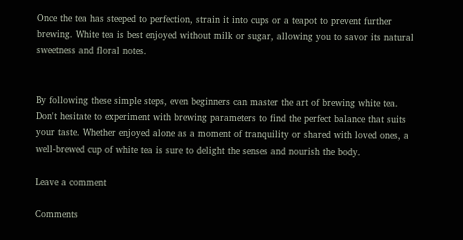Once the tea has steeped to perfection, strain it into cups or a teapot to prevent further brewing. White tea is best enjoyed without milk or sugar, allowing you to savor its natural sweetness and floral notes.


By following these simple steps, even beginners can master the art of brewing white tea. Don't hesitate to experiment with brewing parameters to find the perfect balance that suits your taste. Whether enjoyed alone as a moment of tranquility or shared with loved ones, a well-brewed cup of white tea is sure to delight the senses and nourish the body.

Leave a comment

Comments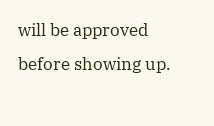will be approved before showing up.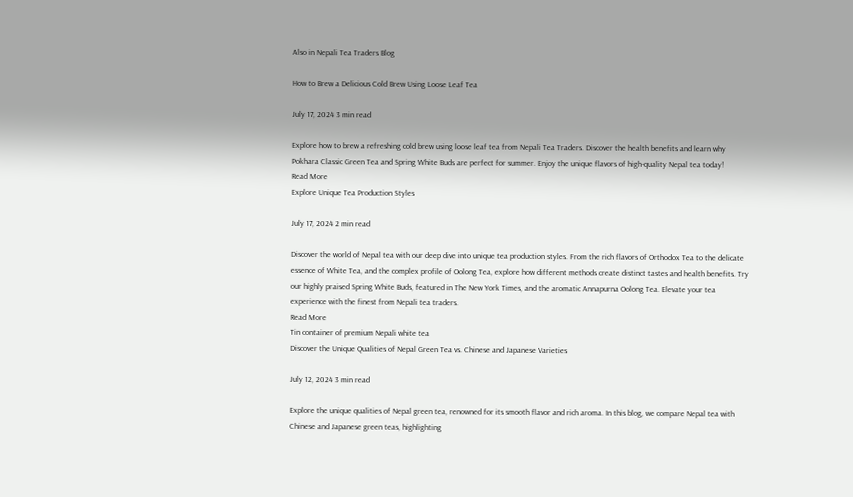Also in Nepali Tea Traders Blog

How to Brew a Delicious Cold Brew Using Loose Leaf Tea

July 17, 2024 3 min read

Explore how to brew a refreshing cold brew using loose leaf tea from Nepali Tea Traders. Discover the health benefits and learn why Pokhara Classic Green Tea and Spring White Buds are perfect for summer. Enjoy the unique flavors of high-quality Nepal tea today!
Read More
Explore Unique Tea Production Styles

July 17, 2024 2 min read

Discover the world of Nepal tea with our deep dive into unique tea production styles. From the rich flavors of Orthodox Tea to the delicate essence of White Tea, and the complex profile of Oolong Tea, explore how different methods create distinct tastes and health benefits. Try our highly praised Spring White Buds, featured in The New York Times, and the aromatic Annapurna Oolong Tea. Elevate your tea experience with the finest from Nepali tea traders.
Read More
Tin container of premium Nepali white tea
Discover the Unique Qualities of Nepal Green Tea vs. Chinese and Japanese Varieties

July 12, 2024 3 min read

Explore the unique qualities of Nepal green tea, renowned for its smooth flavor and rich aroma. In this blog, we compare Nepal tea with Chinese and Japanese green teas, highlighting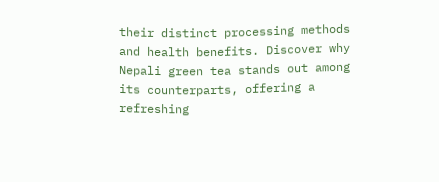their distinct processing methods and health benefits. Discover why Nepali green tea stands out among its counterparts, offering a refreshing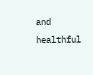and healthful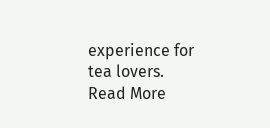experience for tea lovers.
Read More